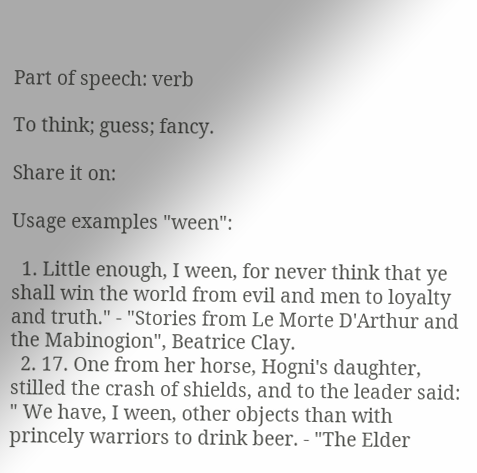Part of speech: verb

To think; guess; fancy.

Share it on:

Usage examples "ween":

  1. Little enough, I ween, for never think that ye shall win the world from evil and men to loyalty and truth." - "Stories from Le Morte D'Arthur and the Mabinogion", Beatrice Clay.
  2. 17. One from her horse, Hogni's daughter, stilled the crash of shields, and to the leader said: " We have, I ween, other objects than with princely warriors to drink beer. - "The Elder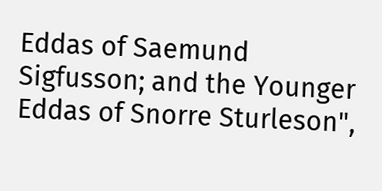Eddas of Saemund Sigfusson; and the Younger Eddas of Snorre Sturleson",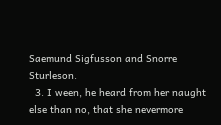Saemund Sigfusson and Snorre Sturleson.
  3. I ween, he heard from her naught else than no, that she nevermore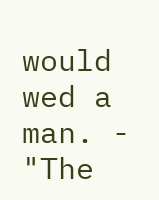would wed a man. - "The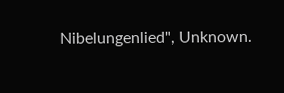Nibelungenlied", Unknown.